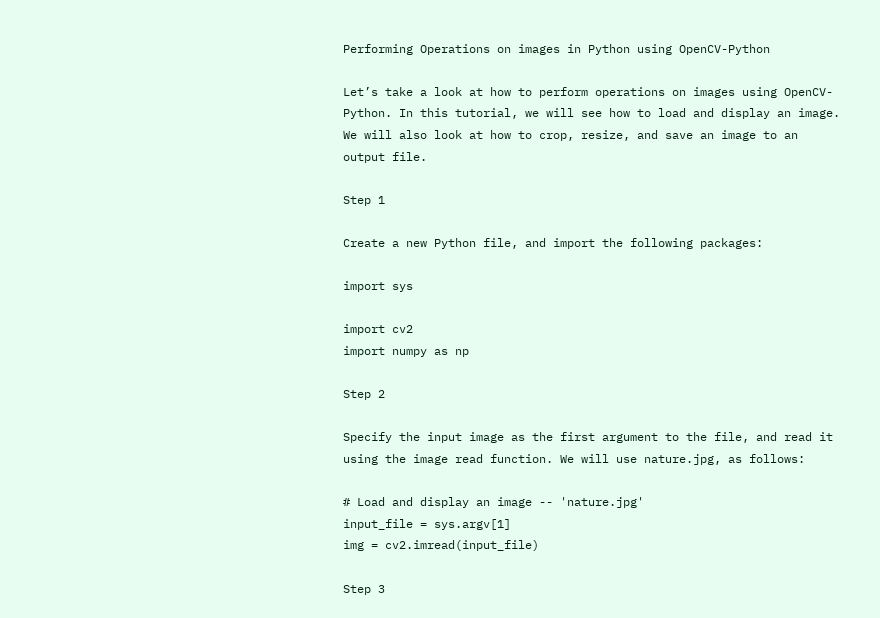Performing Operations on images in Python using OpenCV-Python

Let’s take a look at how to perform operations on images using OpenCV-Python. In this tutorial, we will see how to load and display an image. We will also look at how to crop, resize, and save an image to an output file.

Step 1

Create a new Python file, and import the following packages:

import sys

import cv2
import numpy as np

Step 2

Specify the input image as the first argument to the file, and read it using the image read function. We will use nature.jpg, as follows:

# Load and display an image -- 'nature.jpg'
input_file = sys.argv[1]
img = cv2.imread(input_file)

Step 3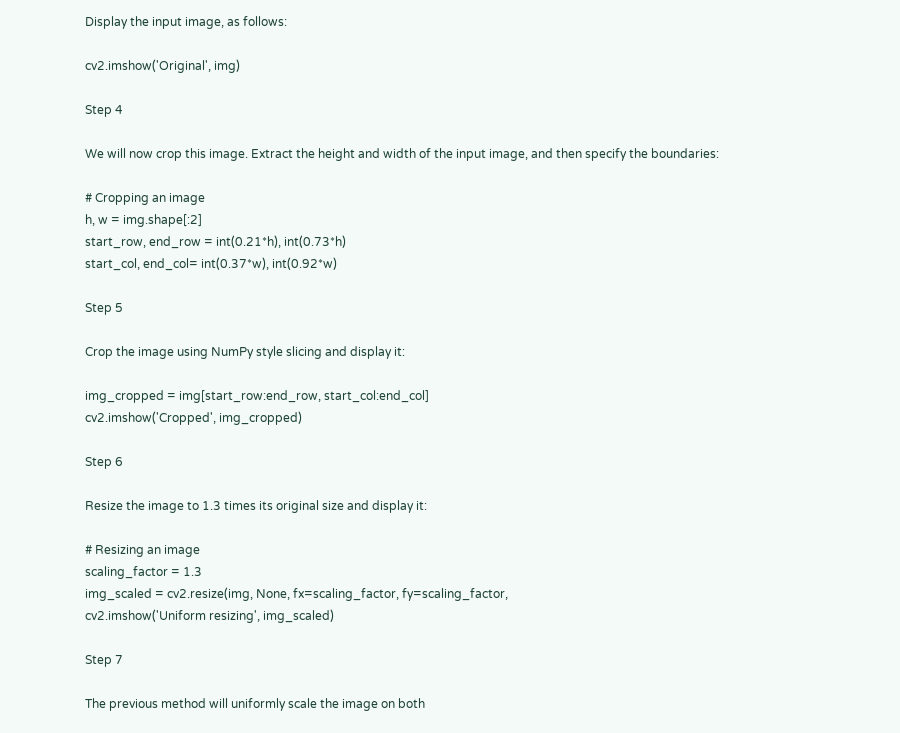Display the input image, as follows:

cv2.imshow('Original', img)

Step 4

We will now crop this image. Extract the height and width of the input image, and then specify the boundaries:

# Cropping an image
h, w = img.shape[:2]
start_row, end_row = int(0.21*h), int(0.73*h)
start_col, end_col= int(0.37*w), int(0.92*w)

Step 5

Crop the image using NumPy style slicing and display it:

img_cropped = img[start_row:end_row, start_col:end_col]
cv2.imshow('Cropped', img_cropped)

Step 6

Resize the image to 1.3 times its original size and display it:

# Resizing an image
scaling_factor = 1.3
img_scaled = cv2.resize(img, None, fx=scaling_factor, fy=scaling_factor,
cv2.imshow('Uniform resizing', img_scaled)

Step 7

The previous method will uniformly scale the image on both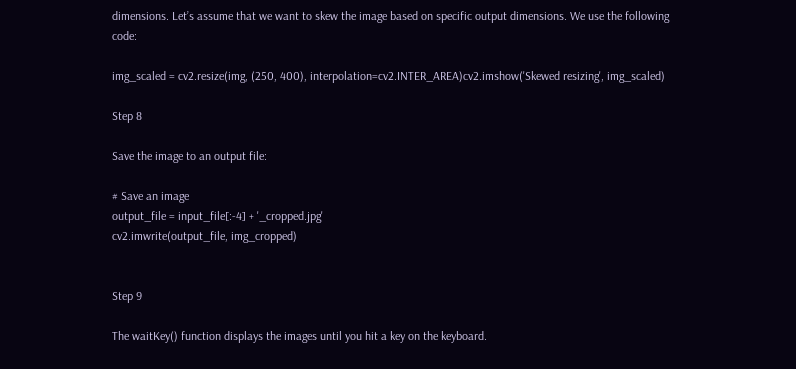dimensions. Let’s assume that we want to skew the image based on specific output dimensions. We use the following code:

img_scaled = cv2.resize(img, (250, 400), interpolation=cv2.INTER_AREA)cv2.imshow('Skewed resizing', img_scaled)

Step 8

Save the image to an output file:

# Save an image
output_file = input_file[:-4] + '_cropped.jpg'
cv2.imwrite(output_file, img_cropped)


Step 9

The waitKey() function displays the images until you hit a key on the keyboard.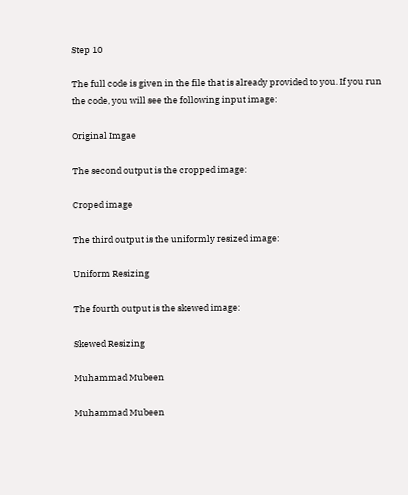Step 10

The full code is given in the file that is already provided to you. If you run the code, you will see the following input image:

Original Imgae

The second output is the cropped image:

Croped image

The third output is the uniformly resized image:

Uniform Resizing

The fourth output is the skewed image:

Skewed Resizing

Muhammad Mubeen

Muhammad Mubeen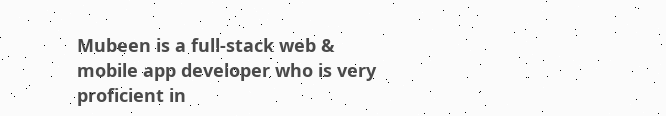Mubeen is a full-stack web & mobile app developer who is very proficient in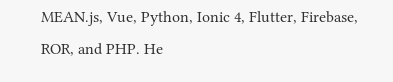MEAN.js, Vue, Python, Ionic 4, Flutter, Firebase, ROR, and PHP. He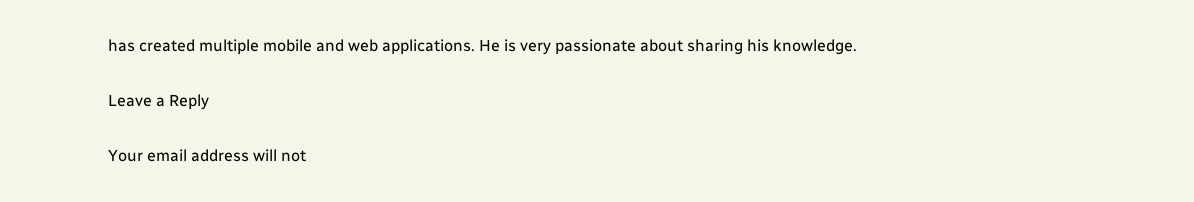has created multiple mobile and web applications. He is very passionate about sharing his knowledge.

Leave a Reply

Your email address will not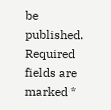be published. Required fields are marked *